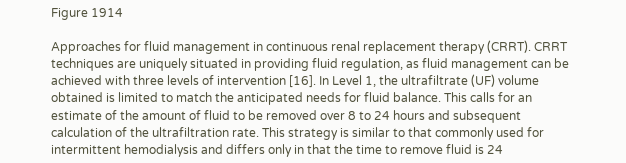Figure 1914

Approaches for fluid management in continuous renal replacement therapy (CRRT). CRRT techniques are uniquely situated in providing fluid regulation, as fluid management can be achieved with three levels of intervention [16]. In Level 1, the ultrafiltrate (UF) volume obtained is limited to match the anticipated needs for fluid balance. This calls for an estimate of the amount of fluid to be removed over 8 to 24 hours and subsequent calculation of the ultrafiltration rate. This strategy is similar to that commonly used for intermittent hemodialysis and differs only in that the time to remove fluid is 24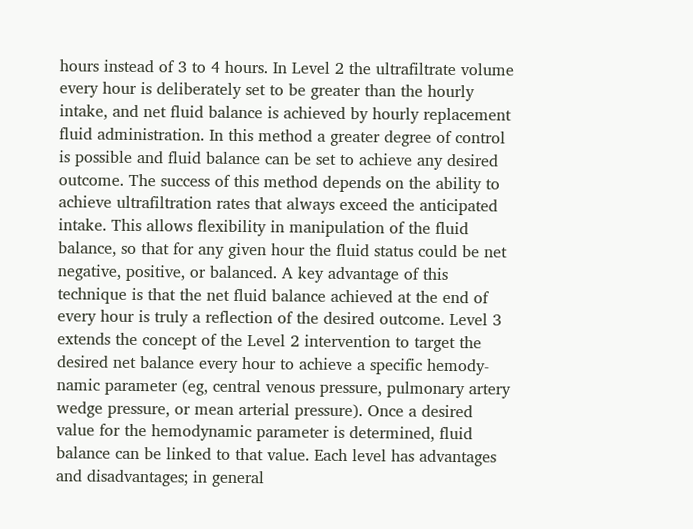hours instead of 3 to 4 hours. In Level 2 the ultrafiltrate volume every hour is deliberately set to be greater than the hourly intake, and net fluid balance is achieved by hourly replacement fluid administration. In this method a greater degree of control is possible and fluid balance can be set to achieve any desired outcome. The success of this method depends on the ability to achieve ultrafiltration rates that always exceed the anticipated intake. This allows flexibility in manipulation of the fluid balance, so that for any given hour the fluid status could be net negative, positive, or balanced. A key advantage of this technique is that the net fluid balance achieved at the end of every hour is truly a reflection of the desired outcome. Level 3 extends the concept of the Level 2 intervention to target the desired net balance every hour to achieve a specific hemody-namic parameter (eg, central venous pressure, pulmonary artery wedge pressure, or mean arterial pressure). Once a desired value for the hemodynamic parameter is determined, fluid balance can be linked to that value. Each level has advantages and disadvantages; in general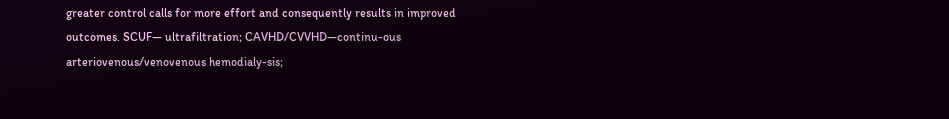greater control calls for more effort and consequently results in improved outcomes. SCUF— ultrafiltration; CAVHD/CVVHD—continu-ous arteriovenous/venovenous hemodialy-sis;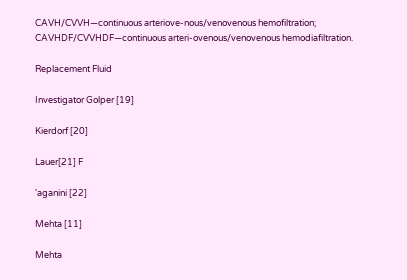CAVH/CVVH—continuous arteriove-nous/venovenous hemofiltration; CAVHDF/CVVHDF—continuous arteri-ovenous/venovenous hemodiafiltration.

Replacement Fluid

Investigator Golper [19]

Kierdorf [20]

Lauer[21] F

'aganini [22]

Mehta [11]

Mehta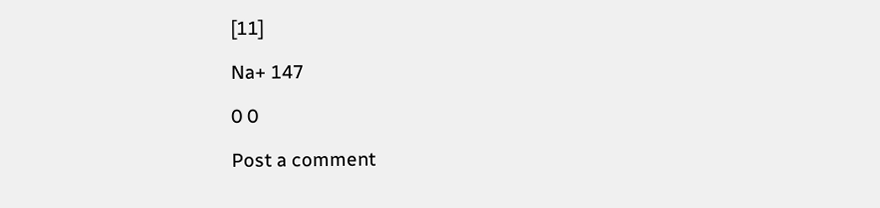[11]

Na+ 147

0 0

Post a comment